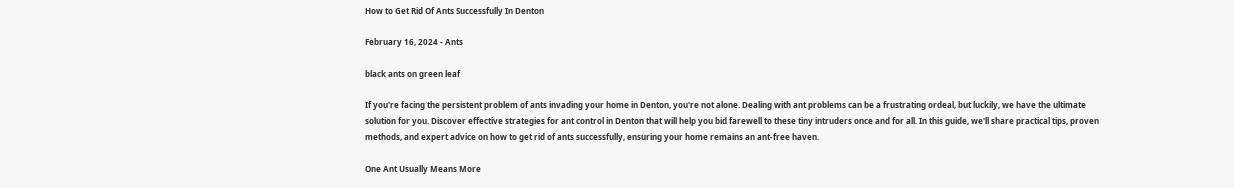How to Get Rid Of Ants Successfully In Denton

February 16, 2024 - Ants

black ants on green leaf

If you're facing the persistent problem of ants invading your home in Denton, you're not alone. Dealing with ant problems can be a frustrating ordeal, but luckily, we have the ultimate solution for you. Discover effective strategies for ant control in Denton that will help you bid farewell to these tiny intruders once and for all. In this guide, we'll share practical tips, proven methods, and expert advice on how to get rid of ants successfully, ensuring your home remains an ant-free haven.

One Ant Usually Means More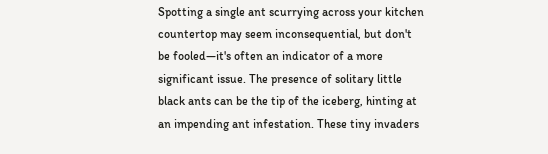Spotting a single ant scurrying across your kitchen countertop may seem inconsequential, but don't be fooled—it's often an indicator of a more significant issue. The presence of solitary little black ants can be the tip of the iceberg, hinting at an impending ant infestation. These tiny invaders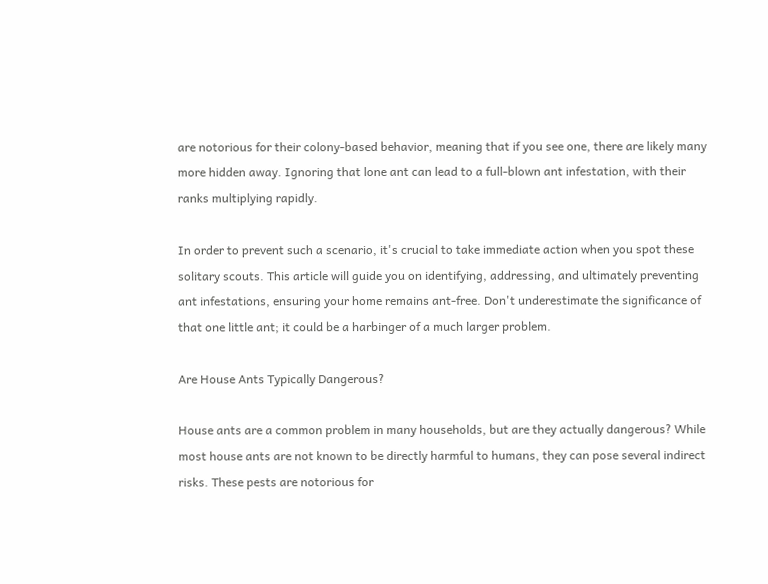are notorious for their colony-based behavior, meaning that if you see one, there are likely many more hidden away. Ignoring that lone ant can lead to a full-blown ant infestation, with their ranks multiplying rapidly.

In order to prevent such a scenario, it's crucial to take immediate action when you spot these solitary scouts. This article will guide you on identifying, addressing, and ultimately preventing ant infestations, ensuring your home remains ant-free. Don't underestimate the significance of that one little ant; it could be a harbinger of a much larger problem.

Are House Ants Typically Dangerous?

House ants are a common problem in many households, but are they actually dangerous? While most house ants are not known to be directly harmful to humans, they can pose several indirect risks. These pests are notorious for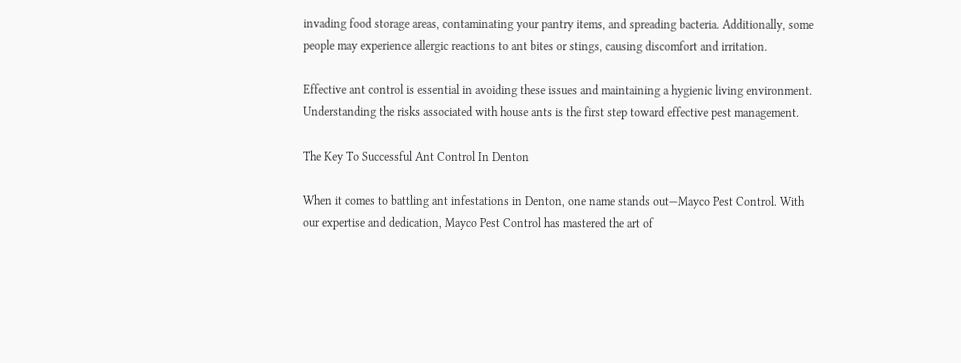invading food storage areas, contaminating your pantry items, and spreading bacteria. Additionally, some people may experience allergic reactions to ant bites or stings, causing discomfort and irritation.

Effective ant control is essential in avoiding these issues and maintaining a hygienic living environment. Understanding the risks associated with house ants is the first step toward effective pest management.

The Key To Successful Ant Control In Denton

When it comes to battling ant infestations in Denton, one name stands out—Mayco Pest Control. With our expertise and dedication, Mayco Pest Control has mastered the art of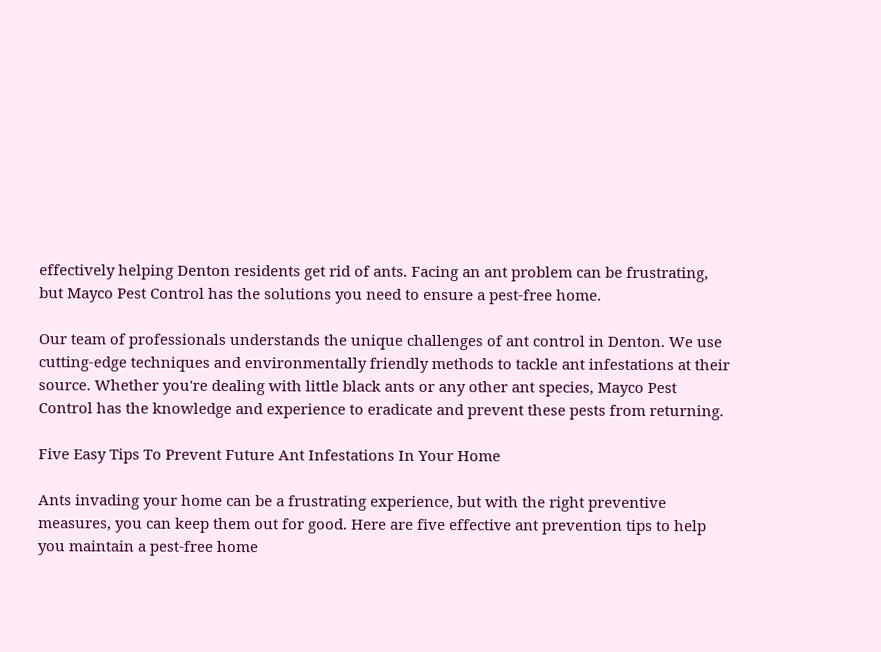effectively helping Denton residents get rid of ants. Facing an ant problem can be frustrating, but Mayco Pest Control has the solutions you need to ensure a pest-free home.

Our team of professionals understands the unique challenges of ant control in Denton. We use cutting-edge techniques and environmentally friendly methods to tackle ant infestations at their source. Whether you're dealing with little black ants or any other ant species, Mayco Pest Control has the knowledge and experience to eradicate and prevent these pests from returning.

Five Easy Tips To Prevent Future Ant Infestations In Your Home

Ants invading your home can be a frustrating experience, but with the right preventive measures, you can keep them out for good. Here are five effective ant prevention tips to help you maintain a pest-free home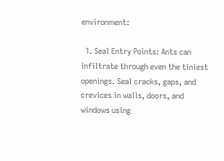environment:

  1. Seal Entry Points: Ants can infiltrate through even the tiniest openings. Seal cracks, gaps, and crevices in walls, doors, and windows using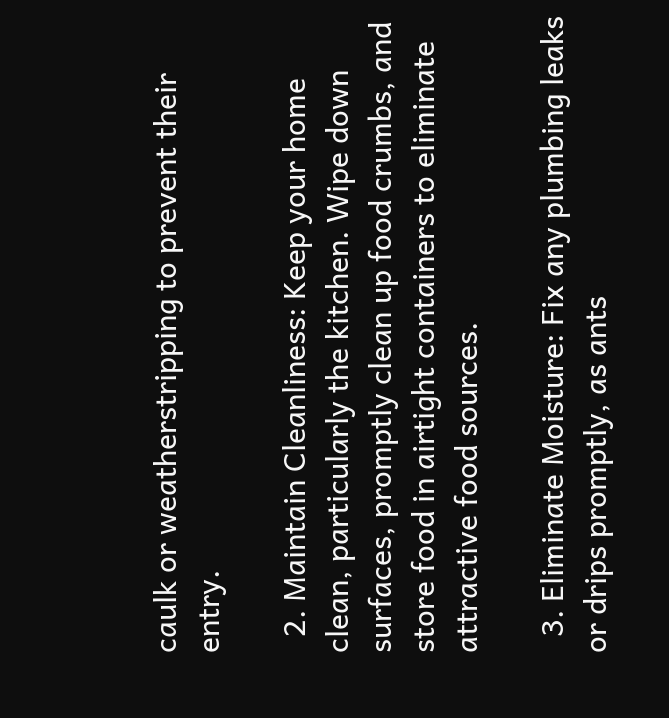caulk or weatherstripping to prevent their entry.

  2. Maintain Cleanliness: Keep your home clean, particularly the kitchen. Wipe down surfaces, promptly clean up food crumbs, and store food in airtight containers to eliminate attractive food sources.

  3. Eliminate Moisture: Fix any plumbing leaks or drips promptly, as ants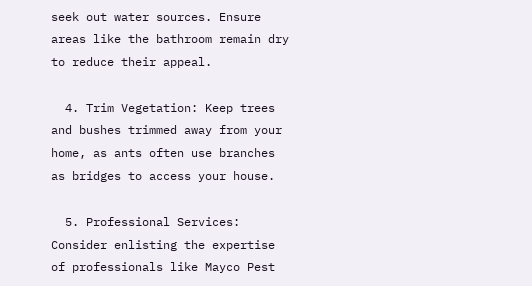seek out water sources. Ensure areas like the bathroom remain dry to reduce their appeal.

  4. Trim Vegetation: Keep trees and bushes trimmed away from your home, as ants often use branches as bridges to access your house.

  5. Professional Services: Consider enlisting the expertise of professionals like Mayco Pest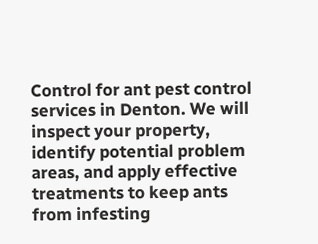Control for ant pest control services in Denton. We will inspect your property, identify potential problem areas, and apply effective treatments to keep ants from infesting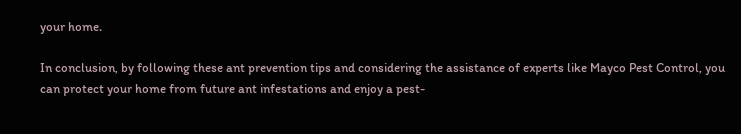your home.

In conclusion, by following these ant prevention tips and considering the assistance of experts like Mayco Pest Control, you can protect your home from future ant infestations and enjoy a pest-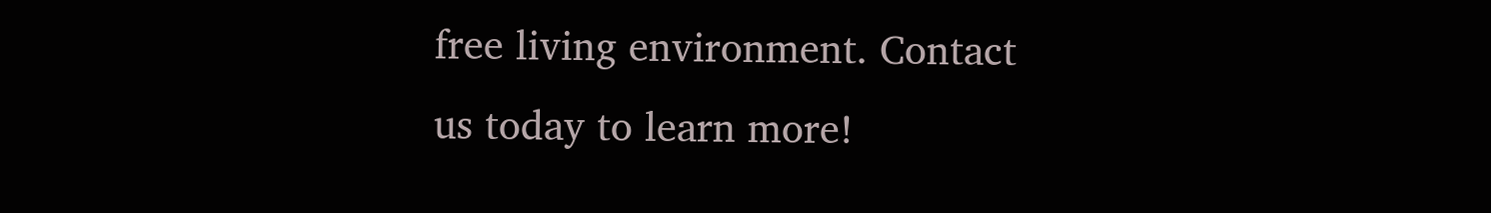free living environment. Contact us today to learn more!